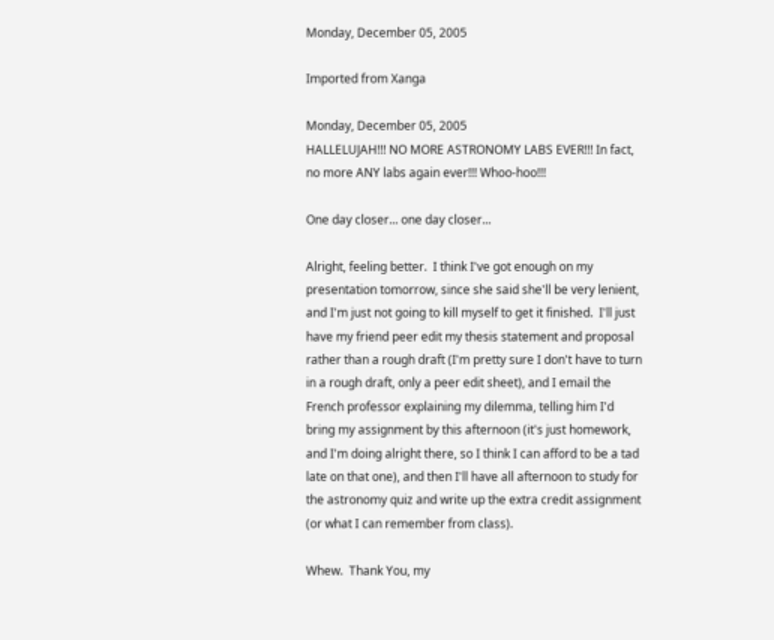Monday, December 05, 2005

Imported from Xanga

Monday, December 05, 2005
HALLELUJAH!!! NO MORE ASTRONOMY LABS EVER!!! In fact, no more ANY labs again ever!!! Whoo-hoo!!!

One day closer... one day closer...

Alright, feeling better.  I think I've got enough on my presentation tomorrow, since she said she'll be very lenient, and I'm just not going to kill myself to get it finished.  I'll just have my friend peer edit my thesis statement and proposal rather than a rough draft (I'm pretty sure I don't have to turn in a rough draft, only a peer edit sheet), and I email the French professor explaining my dilemma, telling him I'd bring my assignment by this afternoon (it's just homework, and I'm doing alright there, so I think I can afford to be a tad late on that one), and then I'll have all afternoon to study for the astronomy quiz and write up the extra credit assignment (or what I can remember from class).

Whew.  Thank You, my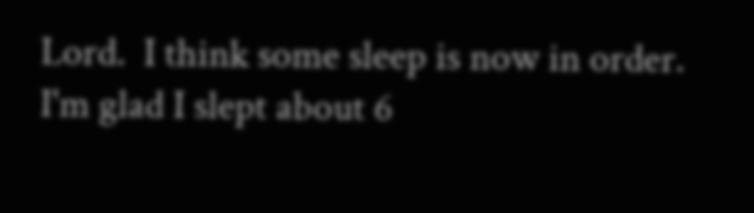Lord.  I think some sleep is now in order.  I'm glad I slept about 6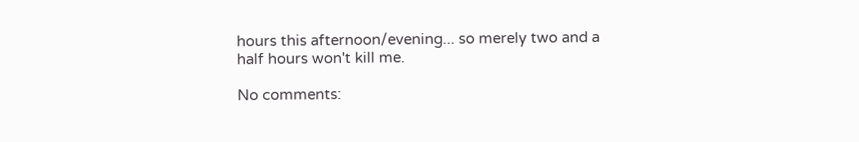hours this afternoon/evening... so merely two and a half hours won't kill me.

No comments: